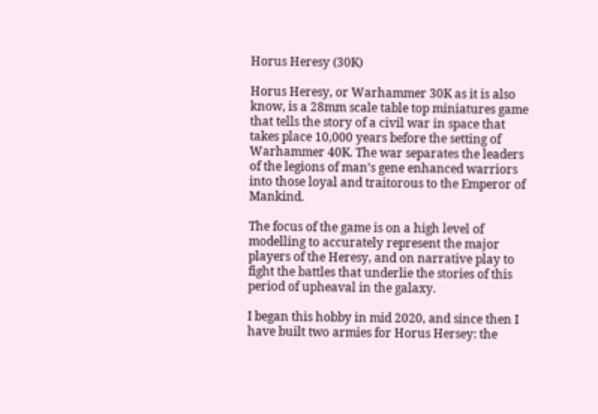Horus Heresy (30K)

Horus Heresy, or Warhammer 30K as it is also know, is a 28mm scale table top miniatures game that tells the story of a civil war in space that takes place 10,000 years before the setting of Warhammer 40K. The war separates the leaders of the legions of man’s gene enhanced warriors into those loyal and traitorous to the Emperor of Mankind.

The focus of the game is on a high level of modelling to accurately represent the major players of the Heresy, and on narrative play to fight the battles that underlie the stories of this period of upheaval in the galaxy.

I began this hobby in mid 2020, and since then I have built two armies for Horus Hersey: the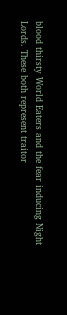blood thirsty World Eaters and the fear inducing Night Lords. These both represent traitor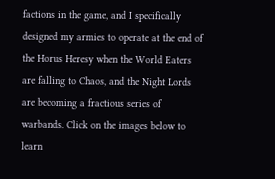factions in the game, and I specifically designed my armies to operate at the end of the Horus Heresy when the World Eaters are falling to Chaos, and the Night Lords are becoming a fractious series of warbands. Click on the images below to learn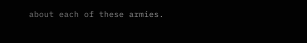about each of these armies.